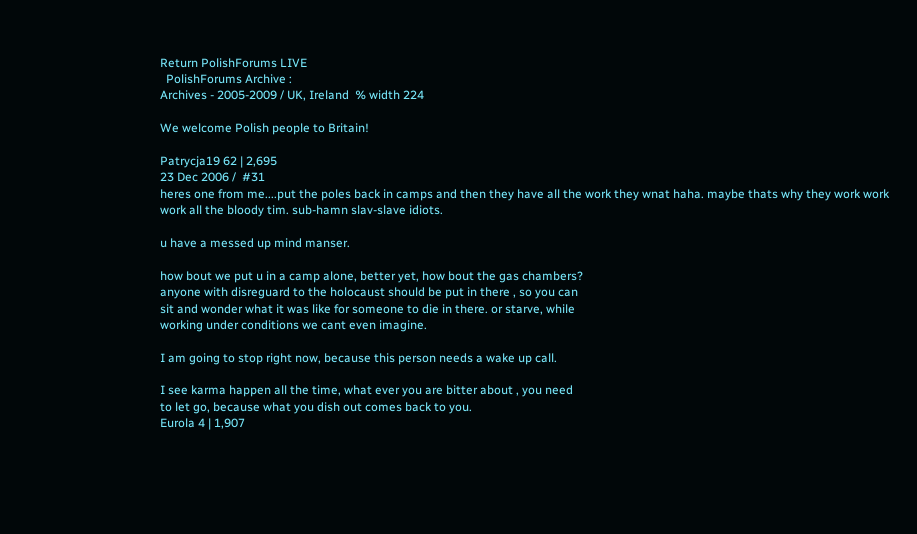Return PolishForums LIVE
  PolishForums Archive :
Archives - 2005-2009 / UK, Ireland  % width 224

We welcome Polish people to Britain!

Patrycja19 62 | 2,695
23 Dec 2006 /  #31
heres one from me....put the poles back in camps and then they have all the work they wnat haha. maybe thats why they work work work all the bloody tim. sub-hamn slav-slave idiots.

u have a messed up mind manser.

how bout we put u in a camp alone, better yet, how bout the gas chambers?
anyone with disreguard to the holocaust should be put in there , so you can
sit and wonder what it was like for someone to die in there. or starve, while
working under conditions we cant even imagine.

I am going to stop right now, because this person needs a wake up call.

I see karma happen all the time, what ever you are bitter about , you need
to let go, because what you dish out comes back to you.
Eurola 4 | 1,907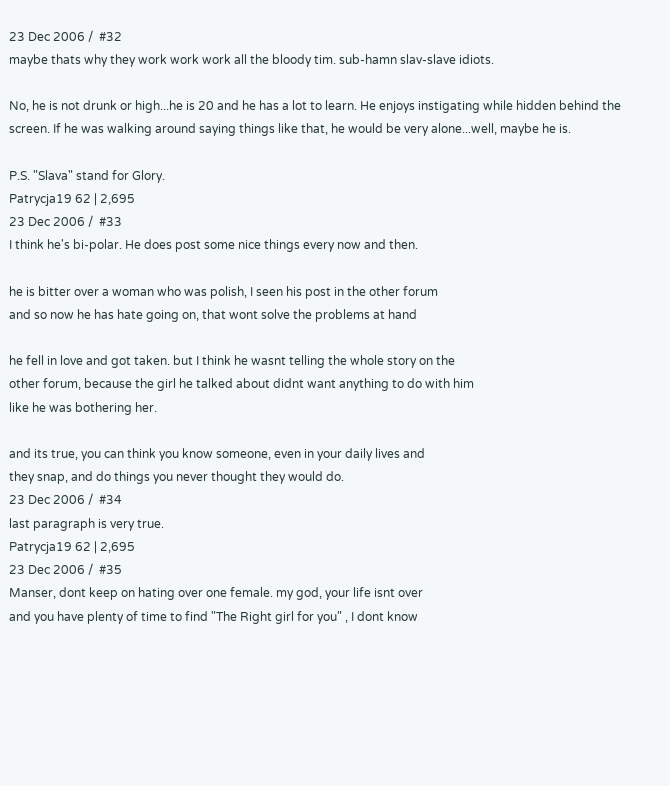23 Dec 2006 /  #32
maybe thats why they work work work all the bloody tim. sub-hamn slav-slave idiots.

No, he is not drunk or high...he is 20 and he has a lot to learn. He enjoys instigating while hidden behind the screen. If he was walking around saying things like that, he would be very alone...well, maybe he is.

P.S. "Slava" stand for Glory.
Patrycja19 62 | 2,695
23 Dec 2006 /  #33
I think he's bi-polar. He does post some nice things every now and then.

he is bitter over a woman who was polish, I seen his post in the other forum
and so now he has hate going on, that wont solve the problems at hand

he fell in love and got taken. but I think he wasnt telling the whole story on the
other forum, because the girl he talked about didnt want anything to do with him
like he was bothering her.

and its true, you can think you know someone, even in your daily lives and
they snap, and do things you never thought they would do.
23 Dec 2006 /  #34
last paragraph is very true.
Patrycja19 62 | 2,695
23 Dec 2006 /  #35
Manser, dont keep on hating over one female. my god, your life isnt over
and you have plenty of time to find "The Right girl for you" , I dont know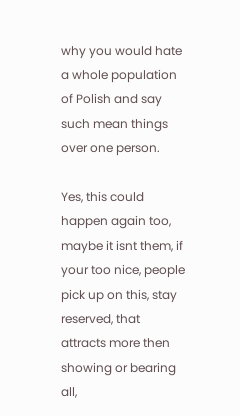why you would hate a whole population of Polish and say such mean things
over one person.

Yes, this could happen again too, maybe it isnt them, if your too nice, people
pick up on this, stay reserved, that attracts more then showing or bearing all,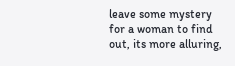leave some mystery for a woman to find out, its more alluring,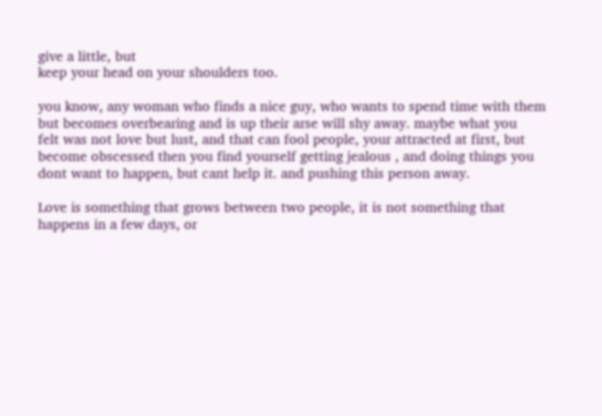give a little, but
keep your head on your shoulders too.

you know, any woman who finds a nice guy, who wants to spend time with them
but becomes overbearing and is up their arse will shy away. maybe what you
felt was not love but lust, and that can fool people, your attracted at first, but
become obscessed then you find yourself getting jealous , and doing things you
dont want to happen, but cant help it. and pushing this person away.

Love is something that grows between two people, it is not something that
happens in a few days, or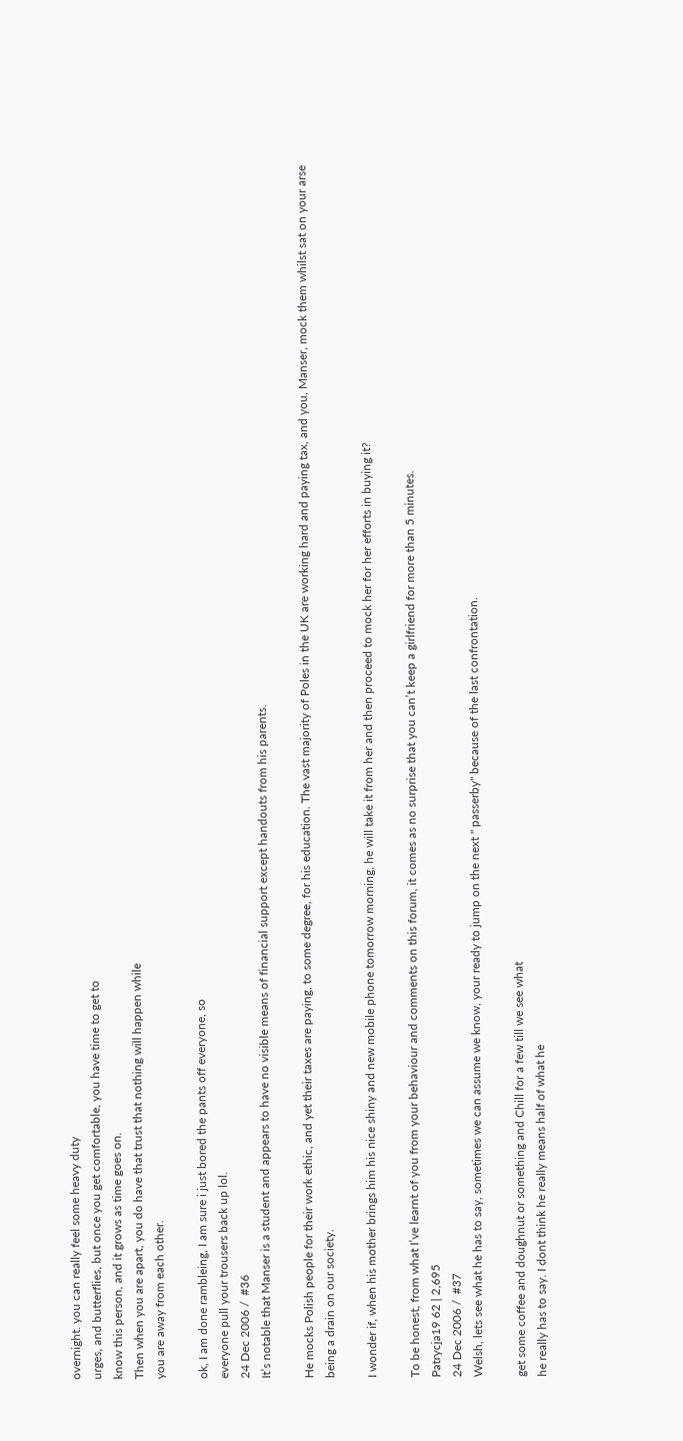overnight. you can really feel some heavy duty
urges, and butterflies, but once you get comfortable, you have time to get to
know this person, and it grows as time goes on.
Then when you are apart, you do have that trust that nothing will happen while
you are away from each other.

ok, I am done rambleing, I am sure i just bored the pants off everyone, so
everyone pull your trousers back up lol.
24 Dec 2006 /  #36
It’s notable that Manser is a student and appears to have no visible means of financial support except handouts from his parents.

He mocks Polish people for their work ethic, and yet their taxes are paying, to some degree, for his education. The vast majority of Poles in the UK are working hard and paying tax, and you, Manser, mock them whilst sat on your arse being a drain on our society.

I wonder if, when his mother brings him his nice shiny and new mobile phone tomorrow morning, he will take it from her and then proceed to mock her for her efforts in buying it?

To be honest, from what I’ve learnt of you from your behaviour and comments on this forum, it comes as no surprise that you can’t keep a girlfriend for more than 5 minutes.
Patrycja19 62 | 2,695
24 Dec 2006 /  #37
Welsh, lets see what he has to say, sometimes we can assume we know, your ready to jump on the next " passerby" because of the last confrontation.

get some coffee and doughnut or something and Chill for a few till we see what
he really has to say. I dont think he really means half of what he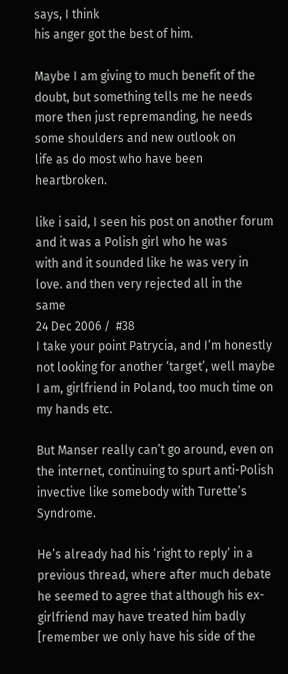says, I think
his anger got the best of him.

Maybe I am giving to much benefit of the doubt, but something tells me he needs
more then just repremanding, he needs some shoulders and new outlook on
life as do most who have been heartbroken.

like i said, I seen his post on another forum and it was a Polish girl who he was
with and it sounded like he was very in love. and then very rejected all in the same
24 Dec 2006 /  #38
I take your point Patrycia, and I’m honestly not looking for another ‘target’, well maybe I am, girlfriend in Poland, too much time on my hands etc.

But Manser really can’t go around, even on the internet, continuing to spurt anti-Polish invective like somebody with Turette’s Syndrome.

He’s already had his ‘right to reply’ in a previous thread, where after much debate he seemed to agree that although his ex- girlfriend may have treated him badly [remember we only have his side of the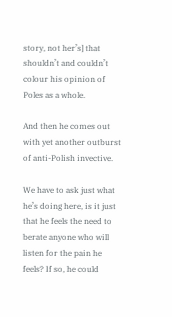story, not her’s] that shouldn’t and couldn’t colour his opinion of Poles as a whole.

And then he comes out with yet another outburst of anti-Polish invective.

We have to ask just what he’s doing here, is it just that he feels the need to berate anyone who will listen for the pain he feels? If so, he could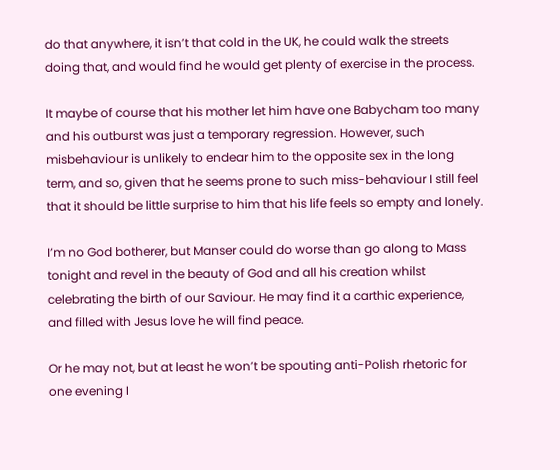do that anywhere, it isn’t that cold in the UK, he could walk the streets doing that, and would find he would get plenty of exercise in the process.

It maybe of course that his mother let him have one Babycham too many and his outburst was just a temporary regression. However, such misbehaviour is unlikely to endear him to the opposite sex in the long term, and so, given that he seems prone to such miss-behaviour I still feel that it should be little surprise to him that his life feels so empty and lonely.

I’m no God botherer, but Manser could do worse than go along to Mass tonight and revel in the beauty of God and all his creation whilst celebrating the birth of our Saviour. He may find it a carthic experience, and filled with Jesus love he will find peace.

Or he may not, but at least he won’t be spouting anti-Polish rhetoric for one evening I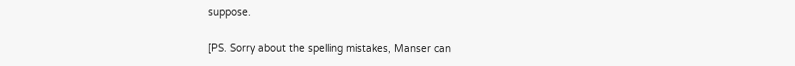suppose.

[PS. Sorry about the spelling mistakes, Manser can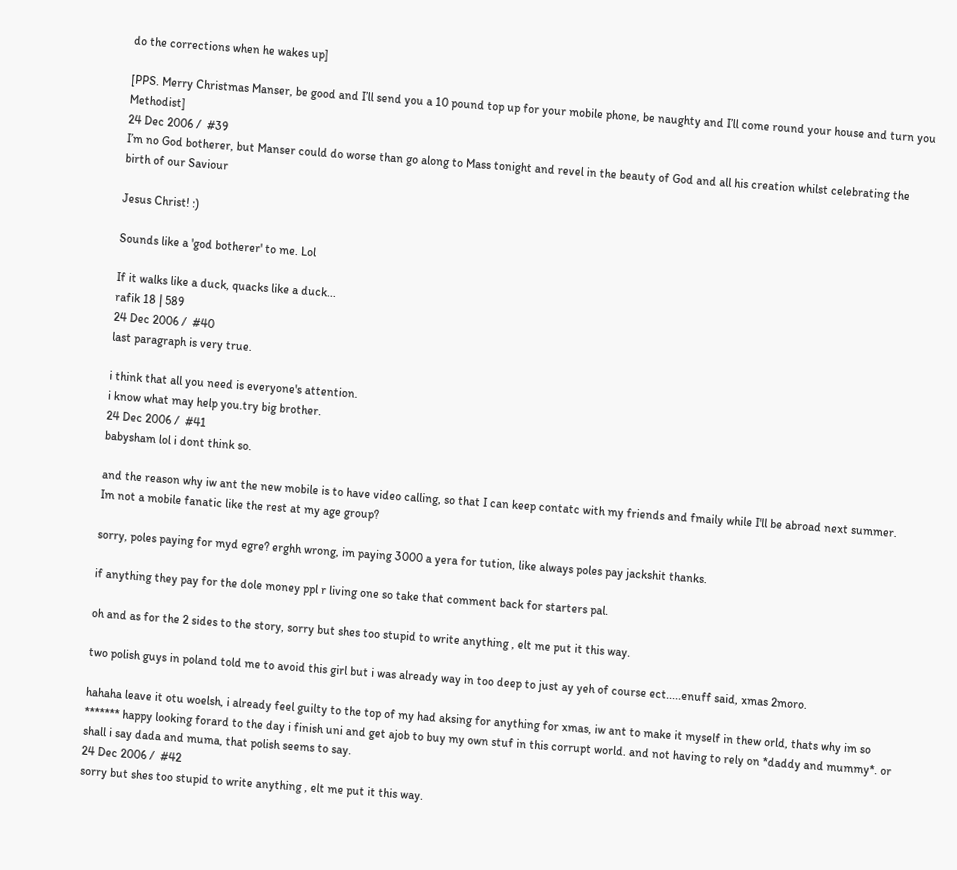do the corrections when he wakes up]

[PPS. Merry Christmas Manser, be good and I’ll send you a 10 pound top up for your mobile phone, be naughty and I’ll come round your house and turn you Methodist]
24 Dec 2006 /  #39
I’m no God botherer, but Manser could do worse than go along to Mass tonight and revel in the beauty of God and all his creation whilst celebrating the birth of our Saviour

Jesus Christ! :)

Sounds like a 'god botherer' to me. Lol

If it walks like a duck, quacks like a duck...
rafik 18 | 589
24 Dec 2006 /  #40
last paragraph is very true.

i think that all you need is everyone's attention.
i know what may help you.try big brother.
24 Dec 2006 /  #41
babysham lol i dont think so.

and the reason why iw ant the new mobile is to have video calling, so that I can keep contatc with my friends and fmaily while I'll be abroad next summer. Im not a mobile fanatic like the rest at my age group?

sorry, poles paying for myd egre? erghh wrong, im paying 3000 a yera for tution, like always poles pay jackshit thanks.

if anything they pay for the dole money ppl r living one so take that comment back for starters pal.

oh and as for the 2 sides to the story, sorry but shes too stupid to write anything , elt me put it this way.

two polish guys in poland told me to avoid this girl but i was already way in too deep to just ay yeh of course ect.....enuff said, xmas 2moro.

hahaha leave it otu woelsh, i already feel guilty to the top of my had aksing for anything for xmas, iw ant to make it myself in thew orld, thats why im so ******* happy looking forard to the day i finish uni and get ajob to buy my own stuf in this corrupt world. and not having to rely on *daddy and mummy*. or shall i say dada and muma, that polish seems to say.
24 Dec 2006 /  #42
sorry but shes too stupid to write anything , elt me put it this way.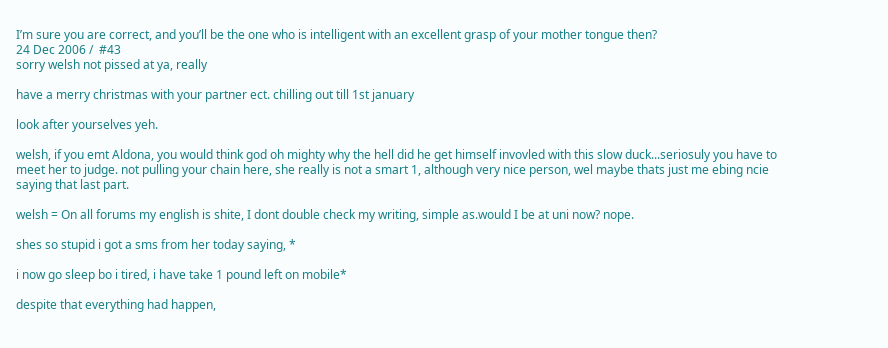I’m sure you are correct, and you’ll be the one who is intelligent with an excellent grasp of your mother tongue then?
24 Dec 2006 /  #43
sorry welsh not pissed at ya, really

have a merry christmas with your partner ect. chilling out till 1st january

look after yourselves yeh.

welsh, if you emt Aldona, you would think god oh mighty why the hell did he get himself invovled with this slow duck...seriosuly you have to meet her to judge. not pulling your chain here, she really is not a smart 1, although very nice person, wel maybe thats just me ebing ncie saying that last part.

welsh = On all forums my english is shite, I dont double check my writing, simple as.would I be at uni now? nope.

shes so stupid i got a sms from her today saying, *

i now go sleep bo i tired, i have take 1 pound left on mobile*

despite that everything had happen,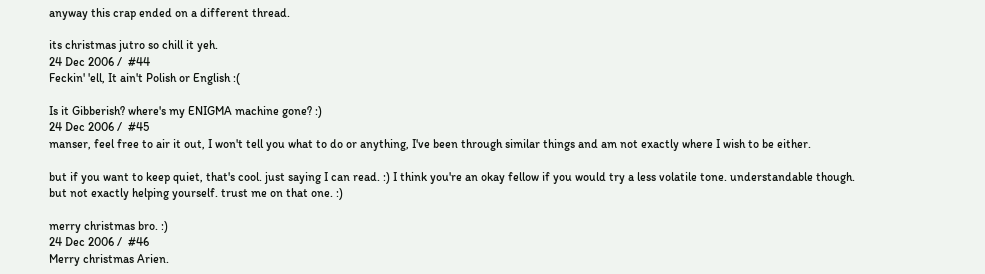anyway this crap ended on a different thread.

its christmas jutro so chill it yeh.
24 Dec 2006 /  #44
Feckin' 'ell, It ain't Polish or English :(

Is it Gibberish? where's my ENIGMA machine gone? :)
24 Dec 2006 /  #45
manser, feel free to air it out, I won't tell you what to do or anything, I've been through similar things and am not exactly where I wish to be either.

but if you want to keep quiet, that's cool. just saying I can read. :) I think you're an okay fellow if you would try a less volatile tone. understandable though. but not exactly helping yourself. trust me on that one. :)

merry christmas bro. :)
24 Dec 2006 /  #46
Merry christmas Arien.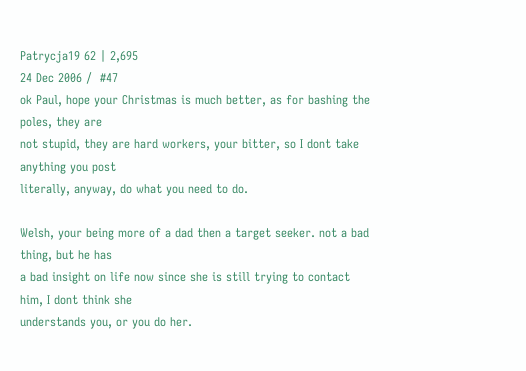Patrycja19 62 | 2,695
24 Dec 2006 /  #47
ok Paul, hope your Christmas is much better, as for bashing the poles, they are
not stupid, they are hard workers, your bitter, so I dont take anything you post
literally, anyway, do what you need to do.

Welsh, your being more of a dad then a target seeker. not a bad thing, but he has
a bad insight on life now since she is still trying to contact him, I dont think she
understands you, or you do her.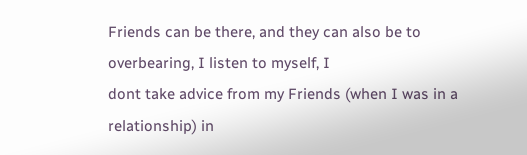Friends can be there, and they can also be to overbearing, I listen to myself, I
dont take advice from my Friends (when I was in a relationship) in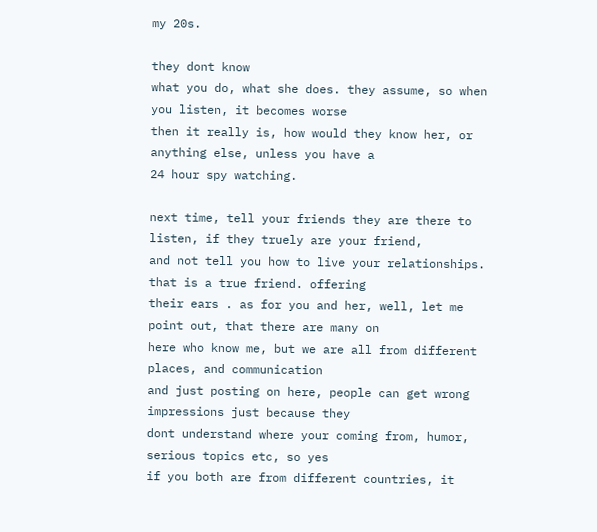my 20s.

they dont know
what you do, what she does. they assume, so when you listen, it becomes worse
then it really is, how would they know her, or anything else, unless you have a
24 hour spy watching.

next time, tell your friends they are there to listen, if they truely are your friend,
and not tell you how to live your relationships. that is a true friend. offering
their ears . as for you and her, well, let me point out, that there are many on
here who know me, but we are all from different places, and communication
and just posting on here, people can get wrong impressions just because they
dont understand where your coming from, humor, serious topics etc, so yes
if you both are from different countries, it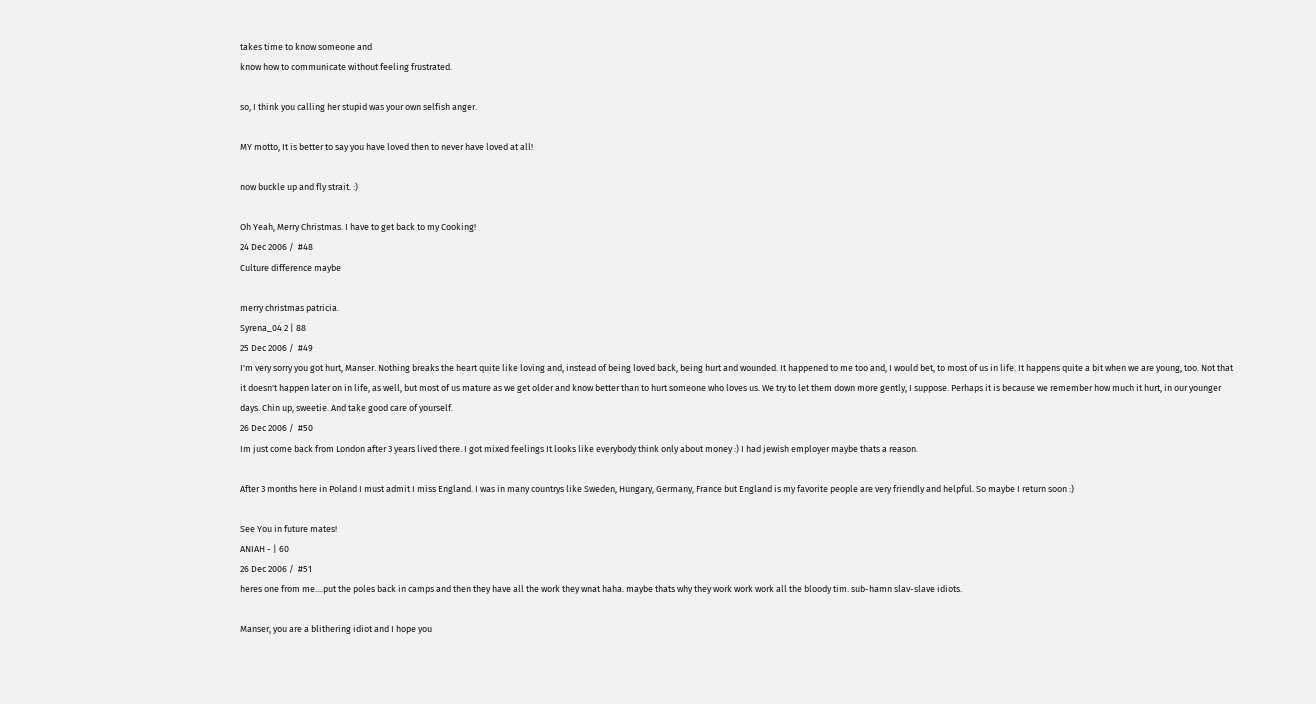takes time to know someone and
know how to communicate without feeling frustrated.

so, I think you calling her stupid was your own selfish anger.

MY motto, It is better to say you have loved then to never have loved at all!

now buckle up and fly strait. :)

Oh Yeah, Merry Christmas. I have to get back to my Cooking!
24 Dec 2006 /  #48
Culture difference maybe

merry christmas patricia.
Syrena_04 2 | 88
25 Dec 2006 /  #49
I'm very sorry you got hurt, Manser. Nothing breaks the heart quite like loving and, instead of being loved back, being hurt and wounded. It happened to me too and, I would bet, to most of us in life. It happens quite a bit when we are young, too. Not that it doesn't happen later on in life, as well, but most of us mature as we get older and know better than to hurt someone who loves us. We try to let them down more gently, I suppose. Perhaps it is because we remember how much it hurt, in our younger days. Chin up, sweetie. And take good care of yourself.
26 Dec 2006 /  #50
Im just come back from London after 3 years lived there. I got mixed feelings It looks like everybody think only about money :) I had jewish employer maybe thats a reason.

After 3 months here in Poland I must admit I miss England. I was in many countrys like Sweden, Hungary, Germany, France but England is my favorite people are very friendly and helpful. So maybe I return soon :)

See You in future mates!
ANIAH - | 60
26 Dec 2006 /  #51
heres one from me....put the poles back in camps and then they have all the work they wnat haha. maybe thats why they work work work all the bloody tim. sub-hamn slav-slave idiots.

Manser, you are a blithering idiot and I hope you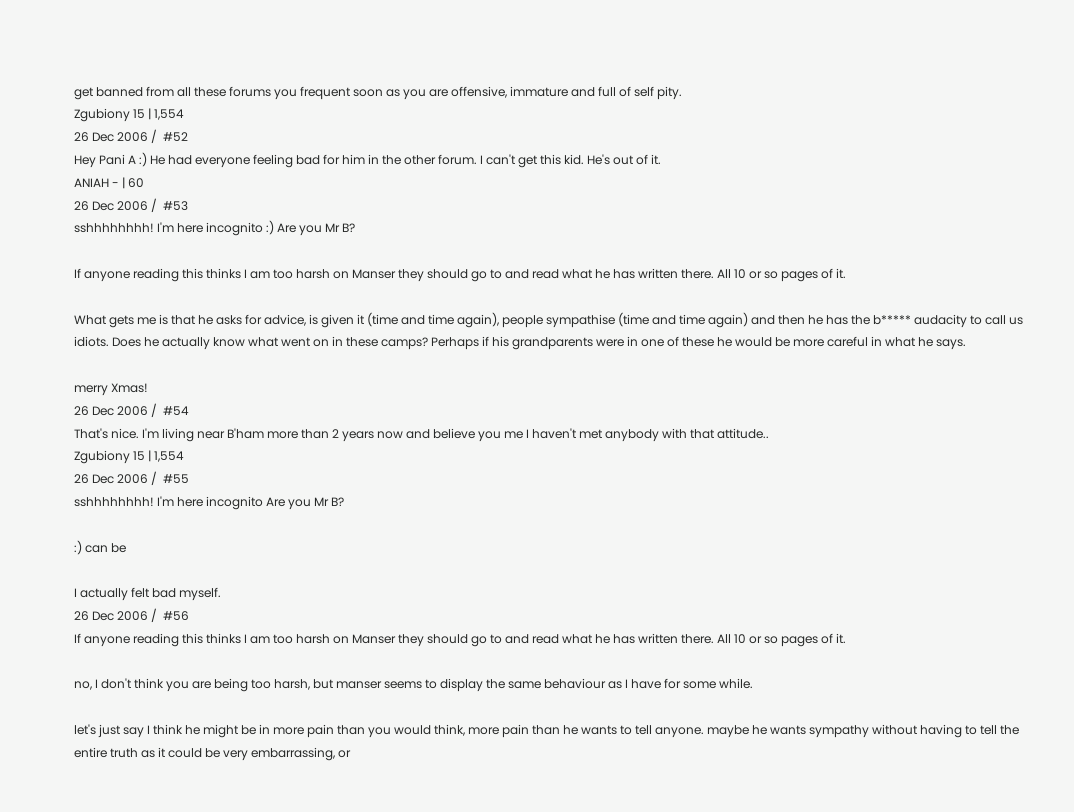get banned from all these forums you frequent soon as you are offensive, immature and full of self pity.
Zgubiony 15 | 1,554
26 Dec 2006 /  #52
Hey Pani A :) He had everyone feeling bad for him in the other forum. I can't get this kid. He's out of it.
ANIAH - | 60
26 Dec 2006 /  #53
sshhhhhhhh! I'm here incognito :) Are you Mr B?

If anyone reading this thinks I am too harsh on Manser they should go to and read what he has written there. All 10 or so pages of it.

What gets me is that he asks for advice, is given it (time and time again), people sympathise (time and time again) and then he has the b***** audacity to call us idiots. Does he actually know what went on in these camps? Perhaps if his grandparents were in one of these he would be more careful in what he says.

merry Xmas!
26 Dec 2006 /  #54
That's nice. I'm living near B'ham more than 2 years now and believe you me I haven't met anybody with that attitude..
Zgubiony 15 | 1,554
26 Dec 2006 /  #55
sshhhhhhhh! I'm here incognito Are you Mr B?

:) can be

I actually felt bad myself.
26 Dec 2006 /  #56
If anyone reading this thinks I am too harsh on Manser they should go to and read what he has written there. All 10 or so pages of it.

no, I don't think you are being too harsh, but manser seems to display the same behaviour as I have for some while.

let's just say I think he might be in more pain than you would think, more pain than he wants to tell anyone. maybe he wants sympathy without having to tell the entire truth as it could be very embarrassing, or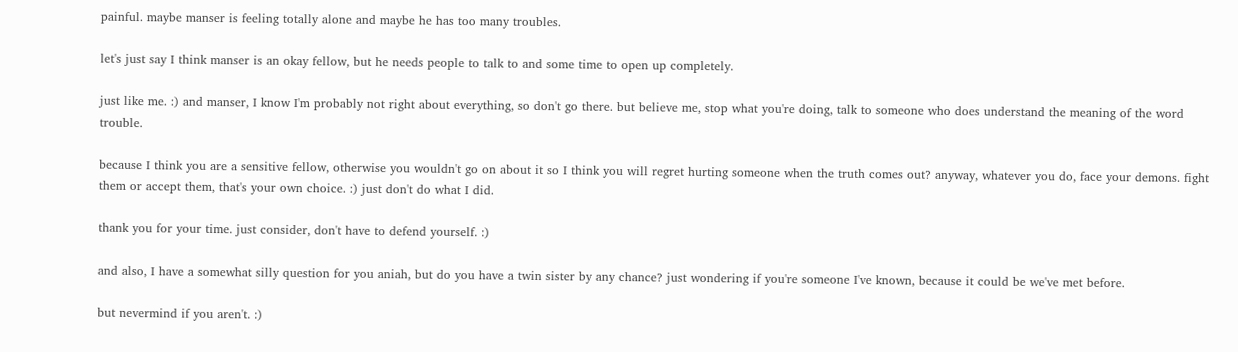painful. maybe manser is feeling totally alone and maybe he has too many troubles.

let's just say I think manser is an okay fellow, but he needs people to talk to and some time to open up completely.

just like me. :) and manser, I know I'm probably not right about everything, so don't go there. but believe me, stop what you're doing, talk to someone who does understand the meaning of the word trouble.

because I think you are a sensitive fellow, otherwise you wouldn't go on about it so I think you will regret hurting someone when the truth comes out? anyway, whatever you do, face your demons. fight them or accept them, that's your own choice. :) just don't do what I did.

thank you for your time. just consider, don't have to defend yourself. :)

and also, I have a somewhat silly question for you aniah, but do you have a twin sister by any chance? just wondering if you're someone I've known, because it could be we've met before.

but nevermind if you aren't. :)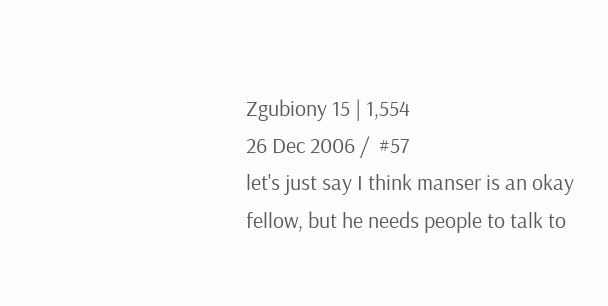Zgubiony 15 | 1,554
26 Dec 2006 /  #57
let's just say I think manser is an okay fellow, but he needs people to talk to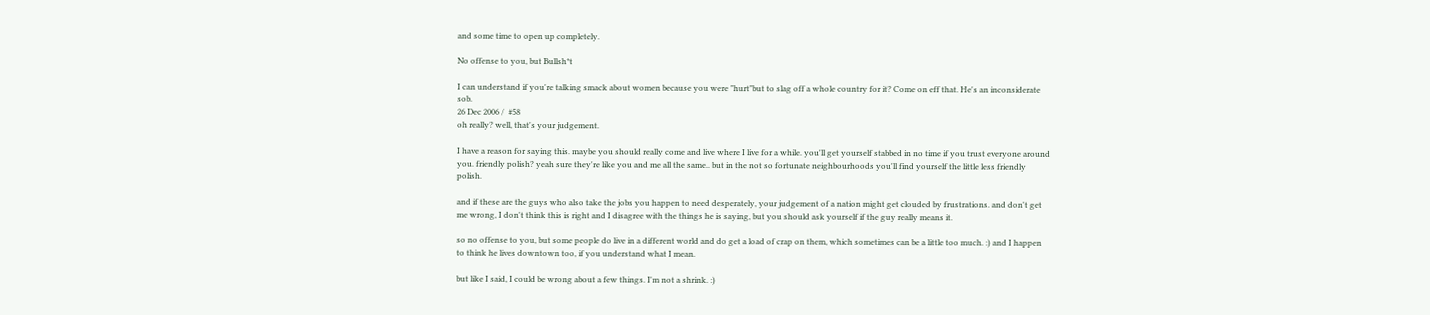and some time to open up completely.

No offense to you, but Bullsh*t

I can understand if you're talking smack about women because you were "hurt"but to slag off a whole country for it? Come on eff that. He's an inconsiderate sob.
26 Dec 2006 /  #58
oh really? well, that's your judgement.

I have a reason for saying this. maybe you should really come and live where I live for a while. you'll get yourself stabbed in no time if you trust everyone around you. friendly polish? yeah sure they're like you and me all the same.. but in the not so fortunate neighbourhoods you'll find yourself the little less friendly polish.

and if these are the guys who also take the jobs you happen to need desperately, your judgement of a nation might get clouded by frustrations. and don't get me wrong, I don't think this is right and I disagree with the things he is saying, but you should ask yourself if the guy really means it.

so no offense to you, but some people do live in a different world and do get a load of crap on them, which sometimes can be a little too much. :) and I happen to think he lives downtown too, if you understand what I mean.

but like I said, I could be wrong about a few things. I'm not a shrink. :)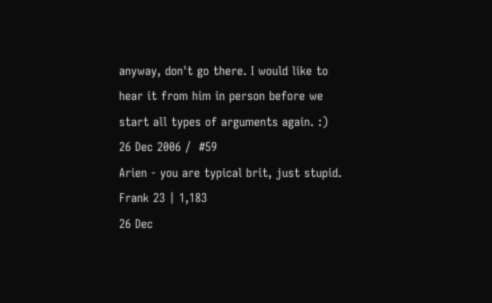anyway, don't go there. I would like to hear it from him in person before we start all types of arguments again. :)
26 Dec 2006 /  #59
Arien - you are typical brit, just stupid.
Frank 23 | 1,183
26 Dec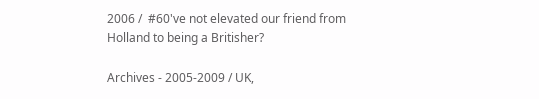2006 /  #60've not elevated our friend from Holland to being a Britisher?

Archives - 2005-2009 / UK,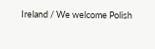Ireland / We welcome Polish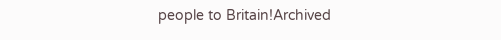people to Britain!Archived